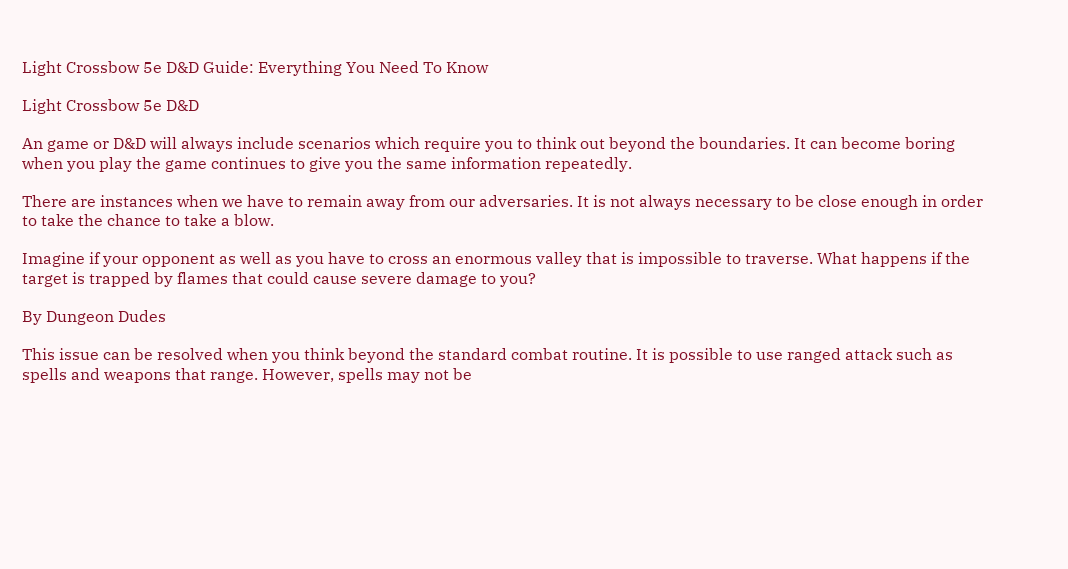Light Crossbow 5e D&D Guide: Everything You Need To Know

Light Crossbow 5e D&D

An game or D&D will always include scenarios which require you to think out beyond the boundaries. It can become boring when you play the game continues to give you the same information repeatedly.

There are instances when we have to remain away from our adversaries. It is not always necessary to be close enough in order to take the chance to take a blow.

Imagine if your opponent as well as you have to cross an enormous valley that is impossible to traverse. What happens if the target is trapped by flames that could cause severe damage to you?

By Dungeon Dudes

This issue can be resolved when you think beyond the standard combat routine. It is possible to use ranged attack such as spells and weapons that range. However, spells may not be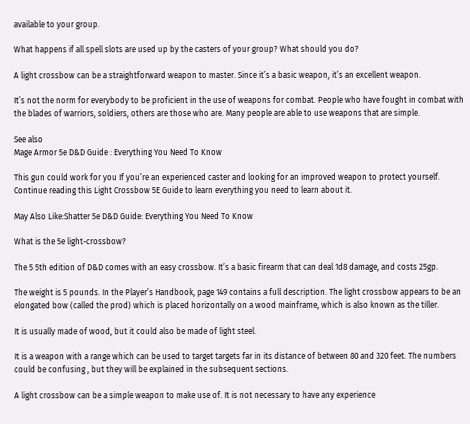available to your group.

What happens if all spell slots are used up by the casters of your group? What should you do?

A light crossbow can be a straightforward weapon to master. Since it’s a basic weapon, it’s an excellent weapon.

It’s not the norm for everybody to be proficient in the use of weapons for combat. People who have fought in combat with the blades of warriors, soldiers, others are those who are. Many people are able to use weapons that are simple.

See also
Mage Armor 5e D&D Guide : Everything You Need To Know

This gun could work for you If you’re an experienced caster and looking for an improved weapon to protect yourself. Continue reading this Light Crossbow 5E Guide to learn everything you need to learn about it.

May Also Like:Shatter 5e D&D Guide: Everything You Need To Know

What is the 5e light-crossbow?

The 5 5th edition of D&D comes with an easy crossbow. It’s a basic firearm that can deal 1d8 damage, and costs 25gp.

The weight is 5 pounds. In the Player’s Handbook, page 149 contains a full description. The light crossbow appears to be an elongated bow (called the prod) which is placed horizontally on a wood mainframe, which is also known as the tiller.

It is usually made of wood, but it could also be made of light steel.

It is a weapon with a range which can be used to target targets far in its distance of between 80 and 320 feet. The numbers could be confusing , but they will be explained in the subsequent sections.

A light crossbow can be a simple weapon to make use of. It is not necessary to have any experience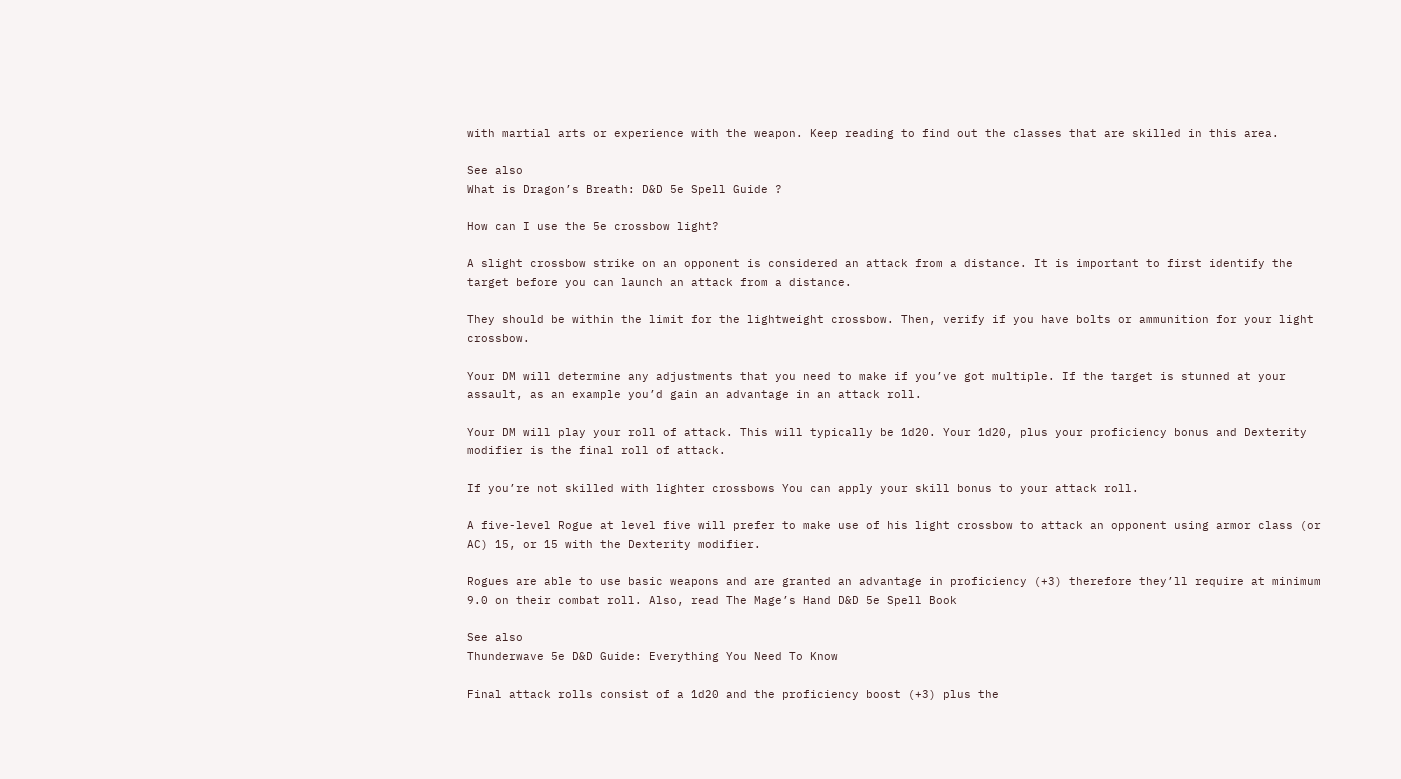with martial arts or experience with the weapon. Keep reading to find out the classes that are skilled in this area.

See also
What is Dragon’s Breath: D&D 5e Spell Guide ?

How can I use the 5e crossbow light?

A slight crossbow strike on an opponent is considered an attack from a distance. It is important to first identify the target before you can launch an attack from a distance.

They should be within the limit for the lightweight crossbow. Then, verify if you have bolts or ammunition for your light crossbow.

Your DM will determine any adjustments that you need to make if you’ve got multiple. If the target is stunned at your assault, as an example you’d gain an advantage in an attack roll.

Your DM will play your roll of attack. This will typically be 1d20. Your 1d20, plus your proficiency bonus and Dexterity modifier is the final roll of attack.

If you’re not skilled with lighter crossbows You can apply your skill bonus to your attack roll.

A five-level Rogue at level five will prefer to make use of his light crossbow to attack an opponent using armor class (or AC) 15, or 15 with the Dexterity modifier.

Rogues are able to use basic weapons and are granted an advantage in proficiency (+3) therefore they’ll require at minimum 9.0 on their combat roll. Also, read The Mage’s Hand D&D 5e Spell Book

See also
Thunderwave 5e D&D Guide: Everything You Need To Know

Final attack rolls consist of a 1d20 and the proficiency boost (+3) plus the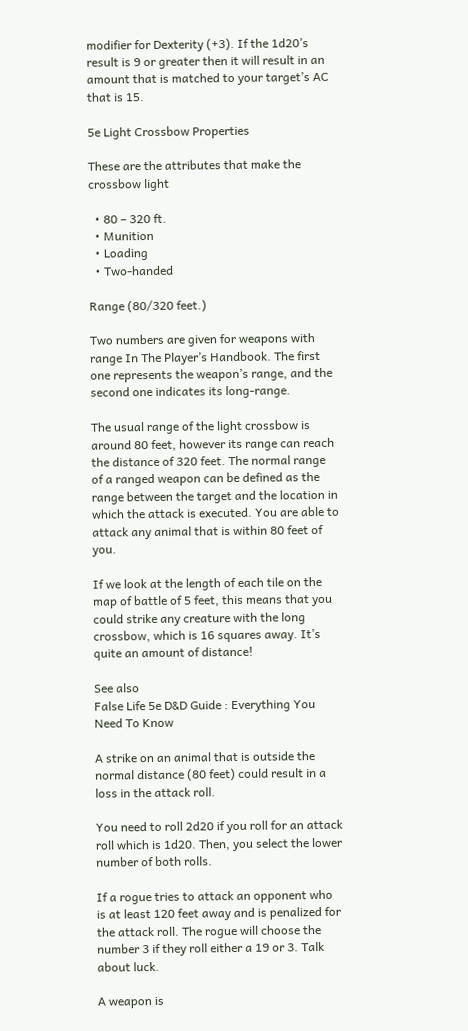modifier for Dexterity (+3). If the 1d20’s result is 9 or greater then it will result in an amount that is matched to your target’s AC that is 15.

5e Light Crossbow Properties

These are the attributes that make the crossbow light

  • 80 – 320 ft.
  • Munition
  • Loading
  • Two-handed

Range (80/320 feet.)

Two numbers are given for weapons with range In The Player’s Handbook. The first one represents the weapon’s range, and the second one indicates its long-range.

The usual range of the light crossbow is around 80 feet, however its range can reach the distance of 320 feet. The normal range of a ranged weapon can be defined as the range between the target and the location in which the attack is executed. You are able to attack any animal that is within 80 feet of you.

If we look at the length of each tile on the map of battle of 5 feet, this means that you could strike any creature with the long crossbow, which is 16 squares away. It’s quite an amount of distance!

See also
False Life 5e D&D Guide : Everything You Need To Know

A strike on an animal that is outside the normal distance (80 feet) could result in a loss in the attack roll.

You need to roll 2d20 if you roll for an attack roll which is 1d20. Then, you select the lower number of both rolls.

If a rogue tries to attack an opponent who is at least 120 feet away and is penalized for the attack roll. The rogue will choose the number 3 if they roll either a 19 or 3. Talk about luck.

A weapon is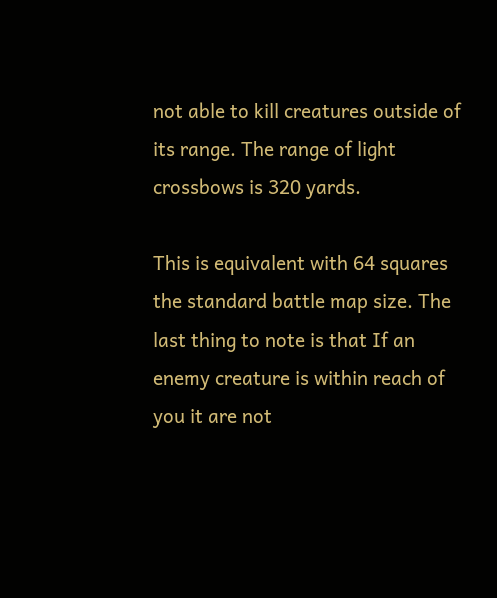not able to kill creatures outside of its range. The range of light crossbows is 320 yards.

This is equivalent with 64 squares the standard battle map size. The last thing to note is that If an enemy creature is within reach of you it are not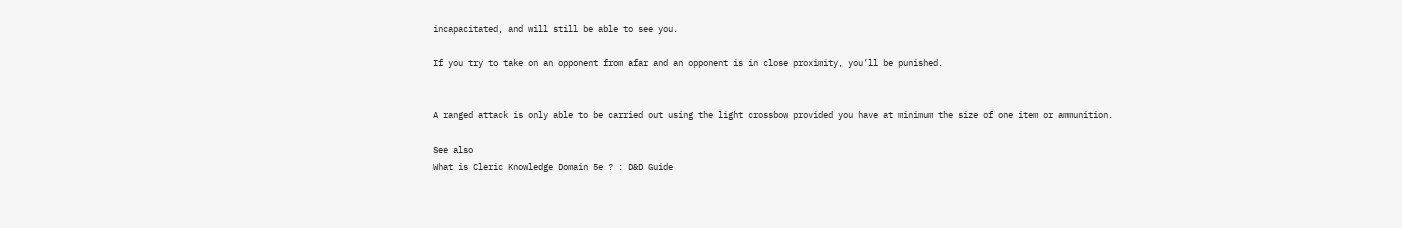incapacitated, and will still be able to see you.

If you try to take on an opponent from afar and an opponent is in close proximity, you’ll be punished.


A ranged attack is only able to be carried out using the light crossbow provided you have at minimum the size of one item or ammunition.

See also
What is Cleric Knowledge Domain 5e ? : D&D Guide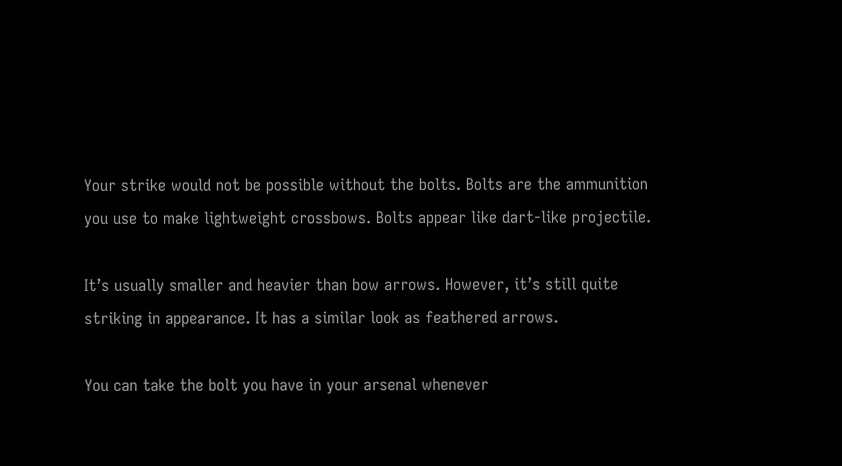Your strike would not be possible without the bolts. Bolts are the ammunition you use to make lightweight crossbows. Bolts appear like dart-like projectile.

It’s usually smaller and heavier than bow arrows. However, it’s still quite striking in appearance. It has a similar look as feathered arrows.

You can take the bolt you have in your arsenal whenever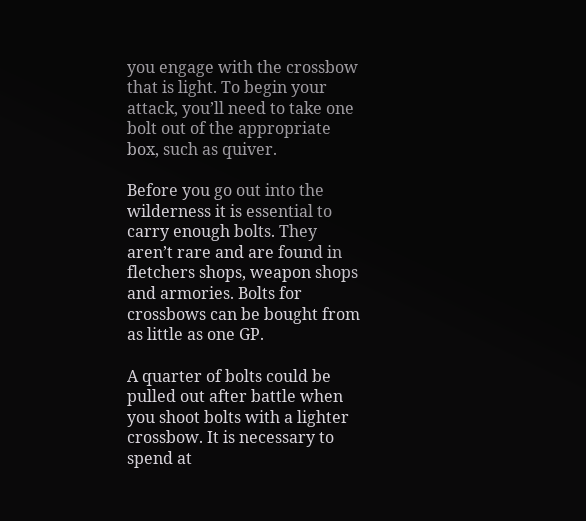you engage with the crossbow that is light. To begin your attack, you’ll need to take one bolt out of the appropriate box, such as quiver.

Before you go out into the wilderness it is essential to carry enough bolts. They aren’t rare and are found in fletchers shops, weapon shops and armories. Bolts for crossbows can be bought from as little as one GP.

A quarter of bolts could be pulled out after battle when you shoot bolts with a lighter crossbow. It is necessary to spend at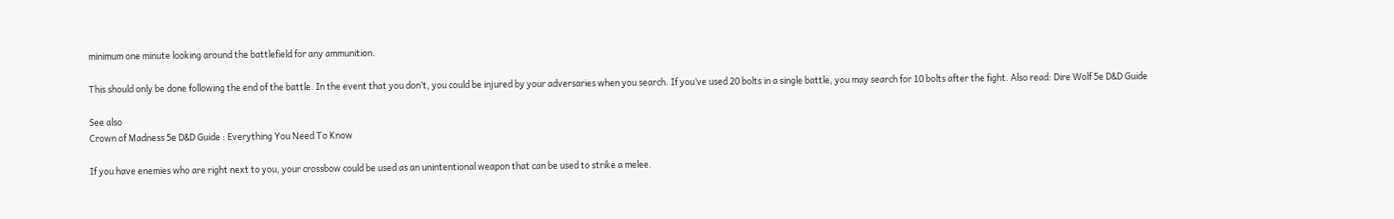minimum one minute looking around the battlefield for any ammunition.

This should only be done following the end of the battle. In the event that you don’t, you could be injured by your adversaries when you search. If you’ve used 20 bolts in a single battle, you may search for 10 bolts after the fight. Also read: Dire Wolf 5e D&D Guide

See also
Crown of Madness 5e D&D Guide : Everything You Need To Know

If you have enemies who are right next to you, your crossbow could be used as an unintentional weapon that can be used to strike a melee.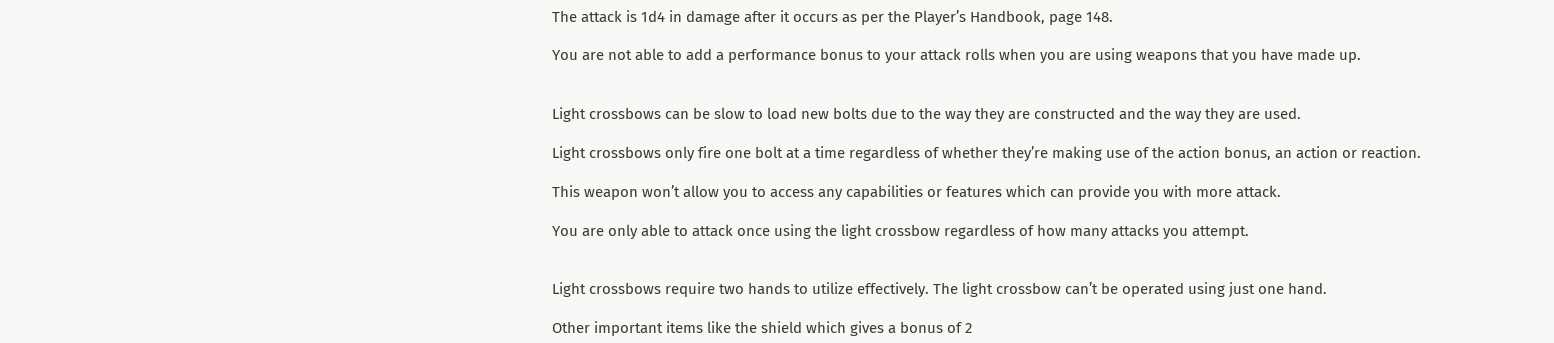The attack is 1d4 in damage after it occurs as per the Player’s Handbook, page 148.

You are not able to add a performance bonus to your attack rolls when you are using weapons that you have made up.


Light crossbows can be slow to load new bolts due to the way they are constructed and the way they are used.

Light crossbows only fire one bolt at a time regardless of whether they’re making use of the action bonus, an action or reaction.

This weapon won’t allow you to access any capabilities or features which can provide you with more attack.

You are only able to attack once using the light crossbow regardless of how many attacks you attempt.


Light crossbows require two hands to utilize effectively. The light crossbow can’t be operated using just one hand.

Other important items like the shield which gives a bonus of 2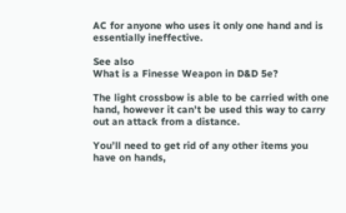AC for anyone who uses it only one hand and is essentially ineffective.

See also
What is a Finesse Weapon in D&D 5e?

The light crossbow is able to be carried with one hand, however it can’t be used this way to carry out an attack from a distance.

You’ll need to get rid of any other items you have on hands,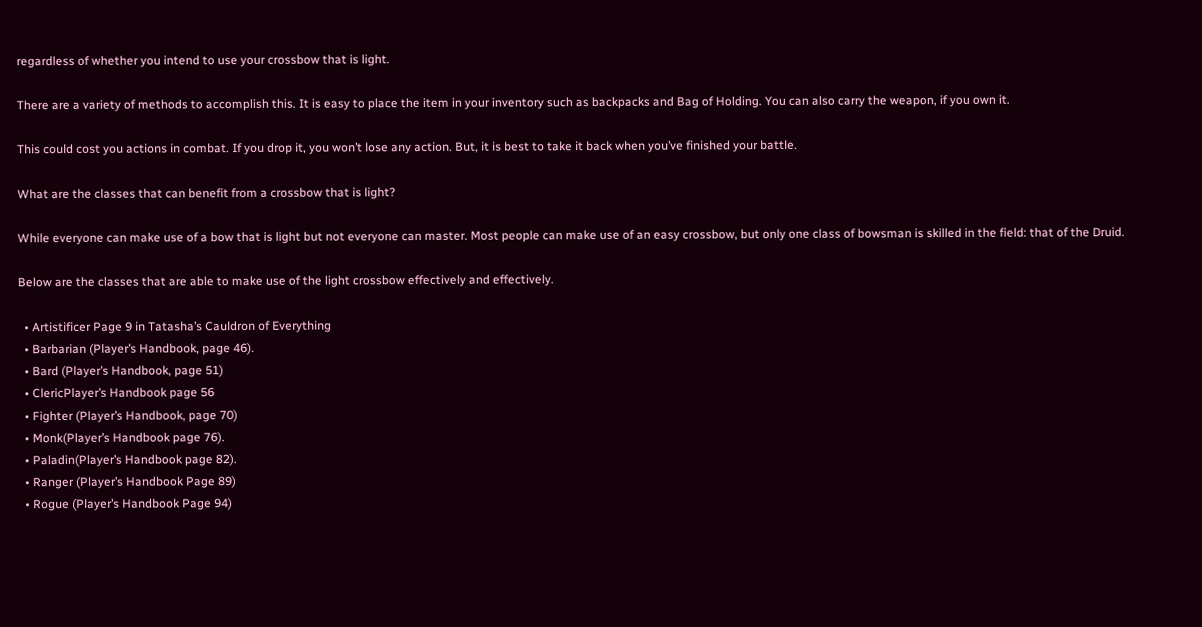regardless of whether you intend to use your crossbow that is light.

There are a variety of methods to accomplish this. It is easy to place the item in your inventory such as backpacks and Bag of Holding. You can also carry the weapon, if you own it.

This could cost you actions in combat. If you drop it, you won’t lose any action. But, it is best to take it back when you’ve finished your battle.

What are the classes that can benefit from a crossbow that is light?

While everyone can make use of a bow that is light but not everyone can master. Most people can make use of an easy crossbow, but only one class of bowsman is skilled in the field: that of the Druid.

Below are the classes that are able to make use of the light crossbow effectively and effectively.

  • Artistificer Page 9 in Tatasha’s Cauldron of Everything
  • Barbarian (Player’s Handbook, page 46).
  • Bard (Player’s Handbook, page 51)
  • ClericPlayer’s Handbook page 56
  • Fighter (Player’s Handbook, page 70)
  • Monk(Player’s Handbook page 76).
  • Paladin(Player’s Handbook page 82).
  • Ranger (Player’s Handbook Page 89)
  • Rogue (Player’s Handbook Page 94)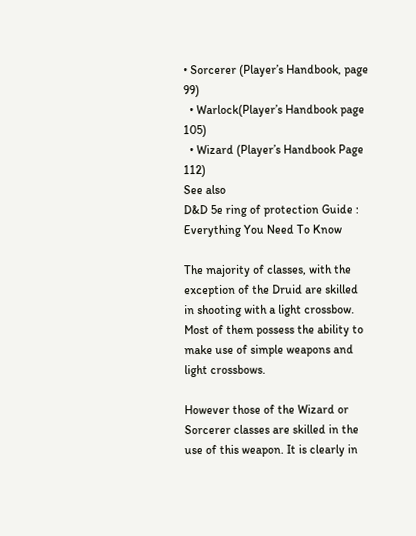• Sorcerer (Player’s Handbook, page 99)
  • Warlock(Player’s Handbook page 105)
  • Wizard (Player’s Handbook Page 112)
See also
D&D 5e ring of protection Guide : Everything You Need To Know

The majority of classes, with the exception of the Druid are skilled in shooting with a light crossbow. Most of them possess the ability to make use of simple weapons and light crossbows.

However those of the Wizard or Sorcerer classes are skilled in the use of this weapon. It is clearly in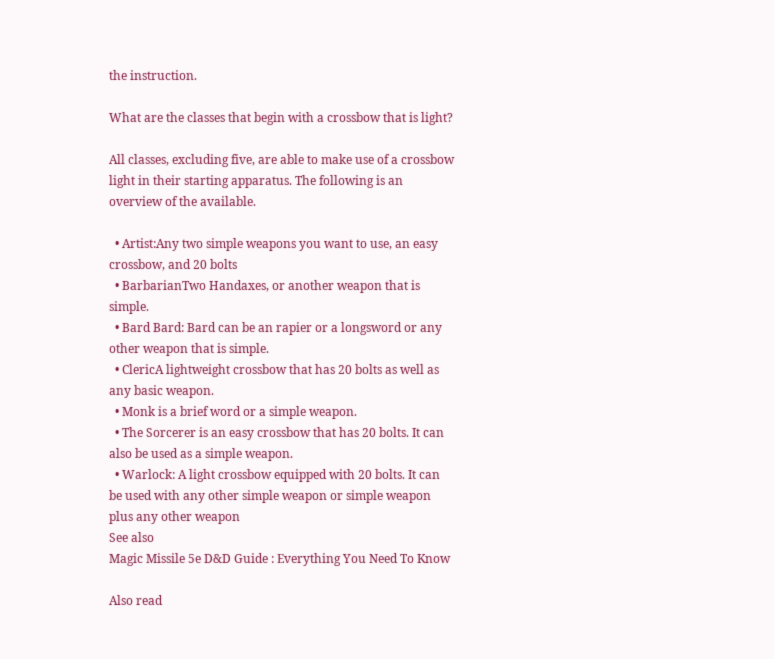the instruction.

What are the classes that begin with a crossbow that is light?

All classes, excluding five, are able to make use of a crossbow light in their starting apparatus. The following is an overview of the available.

  • Artist:Any two simple weapons you want to use, an easy crossbow, and 20 bolts
  • BarbarianTwo Handaxes, or another weapon that is simple.
  • Bard Bard: Bard can be an rapier or a longsword or any other weapon that is simple.
  • ClericA lightweight crossbow that has 20 bolts as well as any basic weapon.
  • Monk is a brief word or a simple weapon.
  • The Sorcerer is an easy crossbow that has 20 bolts. It can also be used as a simple weapon.
  • Warlock: A light crossbow equipped with 20 bolts. It can be used with any other simple weapon or simple weapon plus any other weapon
See also
Magic Missile 5e D&D Guide : Everything You Need To Know

Also read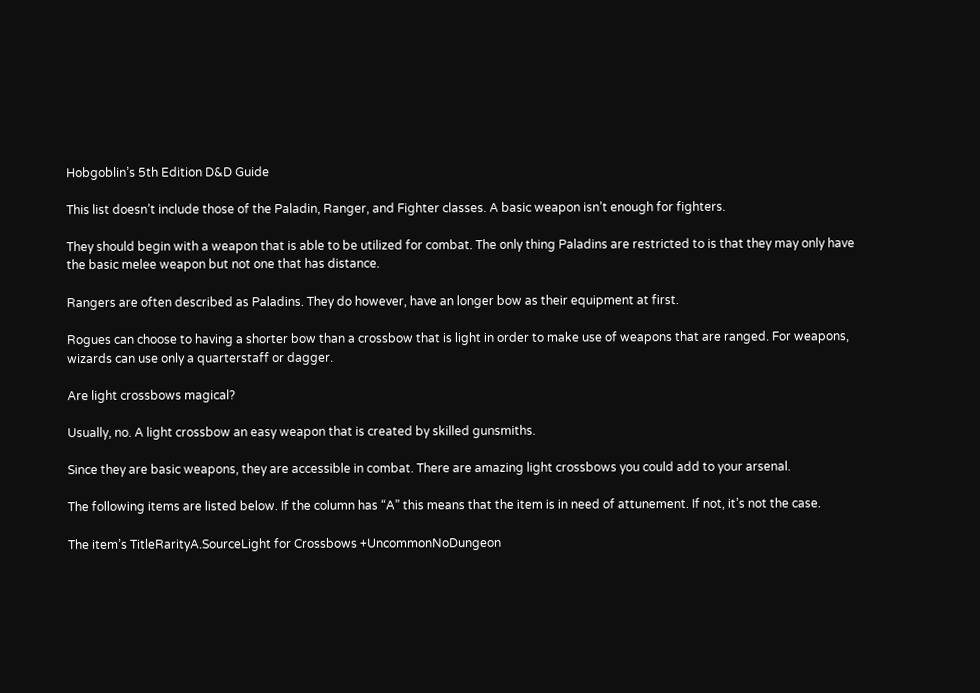Hobgoblin’s 5th Edition D&D Guide

This list doesn’t include those of the Paladin, Ranger, and Fighter classes. A basic weapon isn’t enough for fighters.

They should begin with a weapon that is able to be utilized for combat. The only thing Paladins are restricted to is that they may only have the basic melee weapon but not one that has distance.

Rangers are often described as Paladins. They do however, have an longer bow as their equipment at first.

Rogues can choose to having a shorter bow than a crossbow that is light in order to make use of weapons that are ranged. For weapons, wizards can use only a quarterstaff or dagger.

Are light crossbows magical?

Usually, no. A light crossbow an easy weapon that is created by skilled gunsmiths.

Since they are basic weapons, they are accessible in combat. There are amazing light crossbows you could add to your arsenal.

The following items are listed below. If the column has “A” this means that the item is in need of attunement. If not, it’s not the case.

The item’s TitleRarityA.SourceLight for Crossbows +UncommonNoDungeon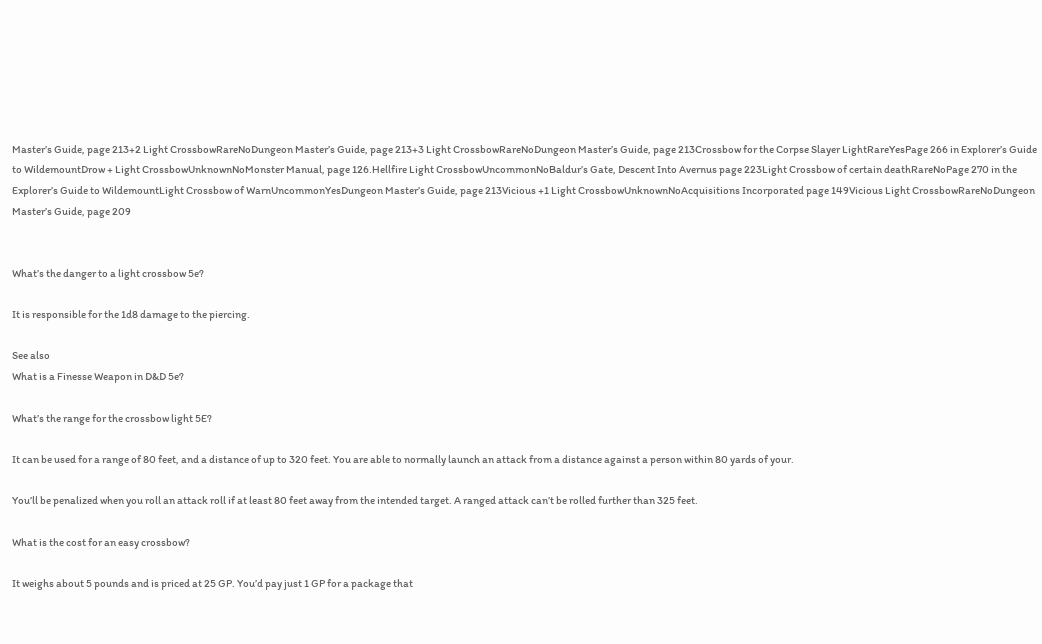Master’s Guide, page 213+2 Light CrossbowRareNoDungeon Master’s Guide, page 213+3 Light CrossbowRareNoDungeon Master’s Guide, page 213Crossbow for the Corpse Slayer LightRareYesPage 266 in Explorer’s Guide to WildemountDrow + Light CrossbowUnknownNoMonster Manual, page 126.Hellfire Light CrossbowUncommonNoBaldur’s Gate, Descent Into Avernus page 223Light Crossbow of certain deathRareNoPage 270 in the Explorer’s Guide to WildemountLight Crossbow of WarnUncommonYesDungeon Master’s Guide, page 213Vicious +1 Light CrossbowUnknownNoAcquisitions Incorporated page 149Vicious Light CrossbowRareNoDungeon Master’s Guide, page 209


What’s the danger to a light crossbow 5e?

It is responsible for the 1d8 damage to the piercing.

See also
What is a Finesse Weapon in D&D 5e?

What’s the range for the crossbow light 5E?

It can be used for a range of 80 feet, and a distance of up to 320 feet. You are able to normally launch an attack from a distance against a person within 80 yards of your.

You’ll be penalized when you roll an attack roll if at least 80 feet away from the intended target. A ranged attack can’t be rolled further than 325 feet.

What is the cost for an easy crossbow?

It weighs about 5 pounds and is priced at 25 GP. You’d pay just 1 GP for a package that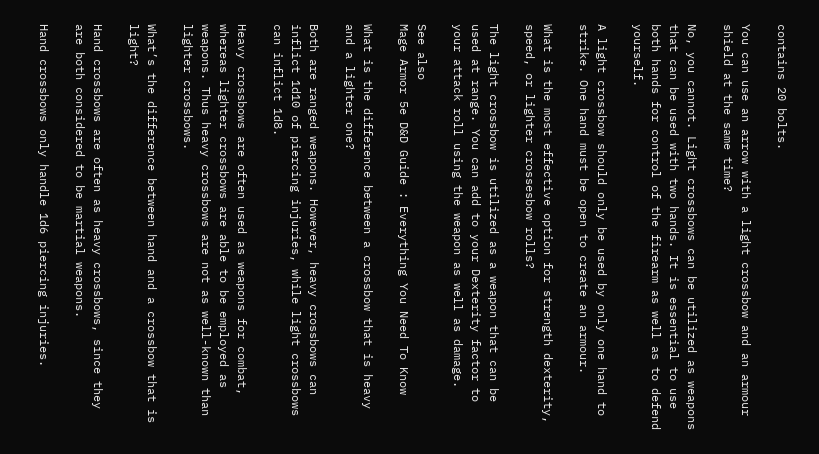contains 20 bolts.

You can use an arrow with a light crossbow and an armour shield at the same time?

No, you cannot. Light crossbows can be utilized as weapons that can be used with two hands. It is essential to use both hands for control of the firearm as well as to defend yourself.

A light crossbow should only be used by only one hand to strike. One hand must be open to create an armour.

What is the most effective option for strength dexterity, speed, or lighter crossesbow rolls?

The light crossbow is utilized as a weapon that can be used at range. You can add to your Dexterity factor to your attack roll using the weapon as well as damage.

See also
Mage Armor 5e D&D Guide : Everything You Need To Know

What is the difference between a crossbow that is heavy and a lighter one?

Both are ranged weapons. However, heavy crossbows can inflict 1d10 of piercing injuries, while light crossbows can inflict 1d8.

Heavy crossbows are often used as weapons for combat, whereas lighter crossbows are able to be employed as weapons. Thus heavy crossbows are not as well-known than lighter crossbows.

What’s the difference between hand and a crossbow that is light?

Hand crossbows are often as heavy crossbows, since they are both considered to be martial weapons.

Hand crossbows only handle 1d6 piercing injuries.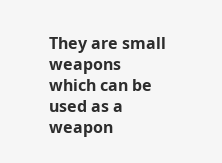They are small weapons which can be used as a weapon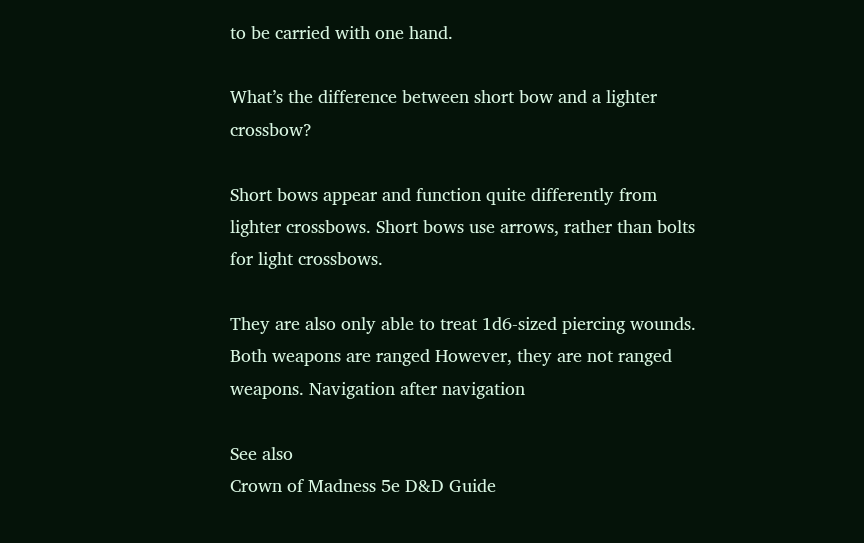to be carried with one hand.

What’s the difference between short bow and a lighter crossbow?

Short bows appear and function quite differently from lighter crossbows. Short bows use arrows, rather than bolts for light crossbows.

They are also only able to treat 1d6-sized piercing wounds. Both weapons are ranged However, they are not ranged weapons. Navigation after navigation

See also
Crown of Madness 5e D&D Guide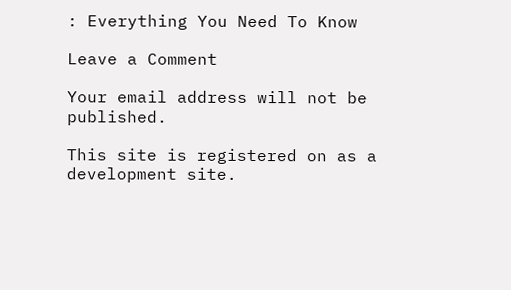: Everything You Need To Know

Leave a Comment

Your email address will not be published.

This site is registered on as a development site.